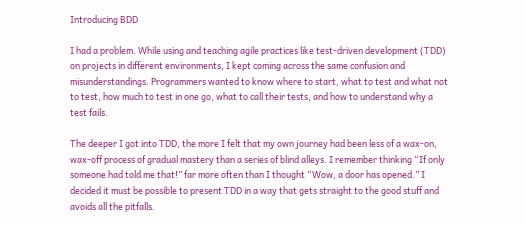Introducing BDD

I had a problem. While using and teaching agile practices like test-driven development (TDD) on projects in different environments, I kept coming across the same confusion and misunderstandings. Programmers wanted to know where to start, what to test and what not to test, how much to test in one go, what to call their tests, and how to understand why a test fails.

The deeper I got into TDD, the more I felt that my own journey had been less of a wax-on, wax-off process of gradual mastery than a series of blind alleys. I remember thinking “If only someone had told me that!” far more often than I thought “Wow, a door has opened.” I decided it must be possible to present TDD in a way that gets straight to the good stuff and avoids all the pitfalls.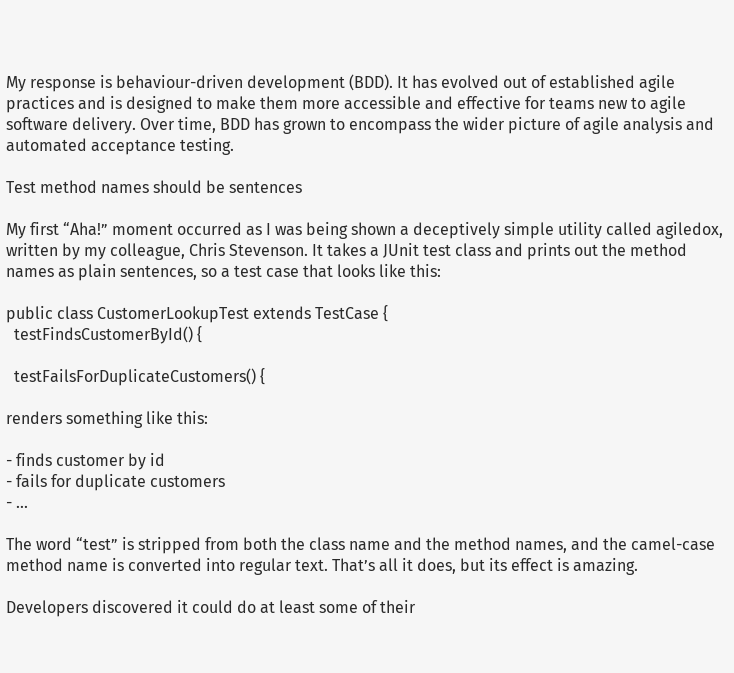My response is behaviour-driven development (BDD). It has evolved out of established agile practices and is designed to make them more accessible and effective for teams new to agile software delivery. Over time, BDD has grown to encompass the wider picture of agile analysis and automated acceptance testing.

Test method names should be sentences

My first “Aha!” moment occurred as I was being shown a deceptively simple utility called agiledox, written by my colleague, Chris Stevenson. It takes a JUnit test class and prints out the method names as plain sentences, so a test case that looks like this:

public class CustomerLookupTest extends TestCase {
  testFindsCustomerById() {

  testFailsForDuplicateCustomers() {

renders something like this:

- finds customer by id
- fails for duplicate customers
- ...

The word “test” is stripped from both the class name and the method names, and the camel-case method name is converted into regular text. That’s all it does, but its effect is amazing.

Developers discovered it could do at least some of their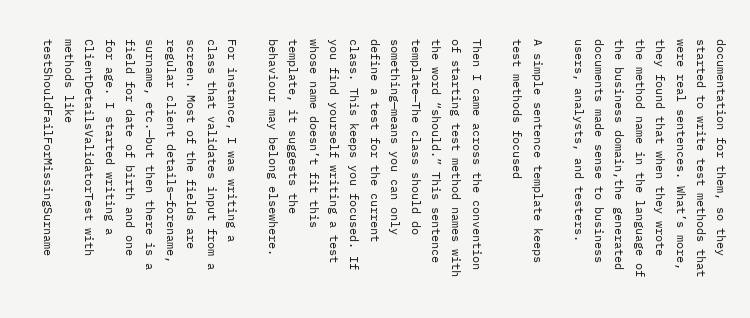documentation for them, so they started to write test methods that were real sentences. What’s more, they found that when they wrote the method name in the language of the business domain,the generated documents made sense to business users, analysts, and testers.

A simple sentence template keeps test methods focused

Then I came across the convention of starting test method names with the word “should.” This sentence template—The class should do something—means you can only define a test for the current class. This keeps you focused. If you find yourself writing a test whose name doesn’t fit this template, it suggests the behaviour may belong elsewhere.

For instance, I was writing a class that validates input from a screen. Most of the fields are regular client details—forename, surname, etc.—but then there is a field for date of birth and one for age. I started writing a ClientDetailsValidatorTest with methods like testShouldFailForMissingSurname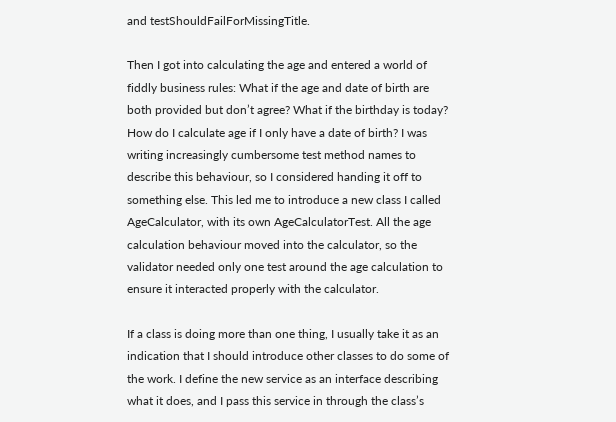and testShouldFailForMissingTitle.

Then I got into calculating the age and entered a world of fiddly business rules: What if the age and date of birth are both provided but don’t agree? What if the birthday is today? How do I calculate age if I only have a date of birth? I was writing increasingly cumbersome test method names to describe this behaviour, so I considered handing it off to something else. This led me to introduce a new class I called AgeCalculator, with its own AgeCalculatorTest. All the age calculation behaviour moved into the calculator, so the validator needed only one test around the age calculation to ensure it interacted properly with the calculator.

If a class is doing more than one thing, I usually take it as an indication that I should introduce other classes to do some of the work. I define the new service as an interface describing what it does, and I pass this service in through the class’s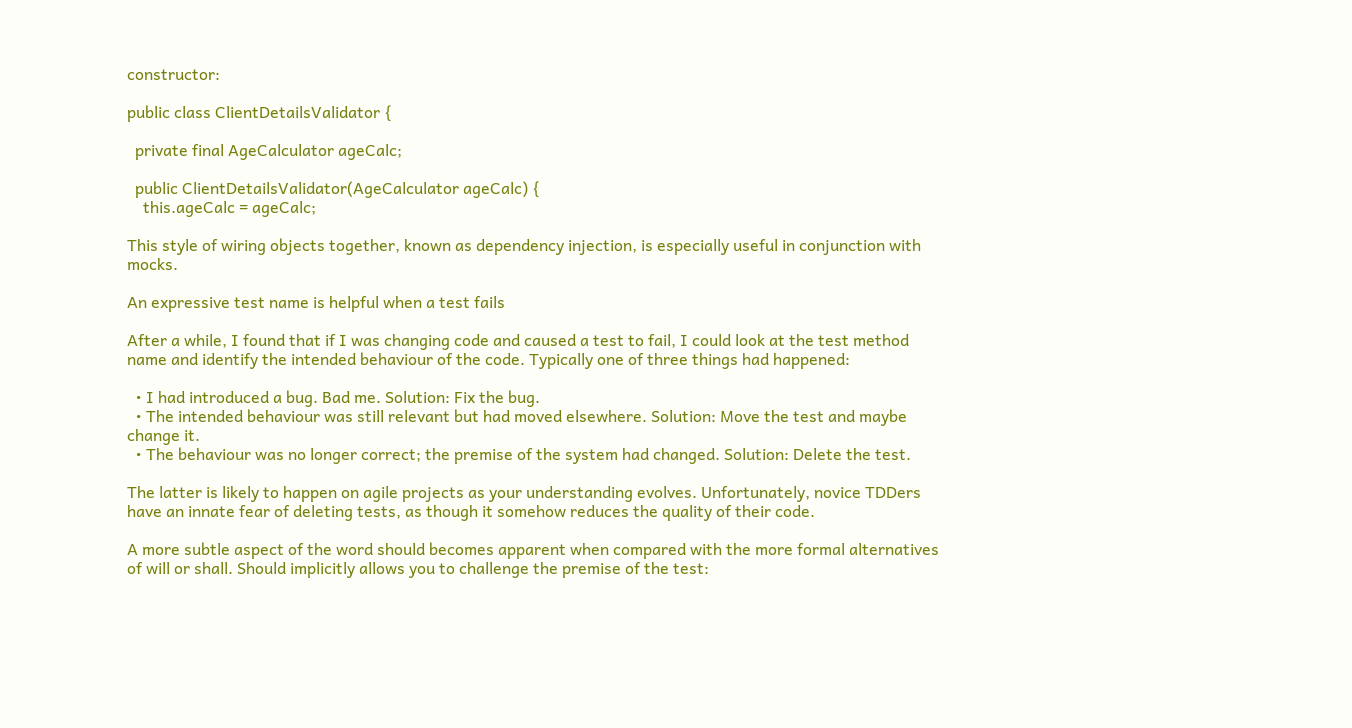constructor:

public class ClientDetailsValidator {

  private final AgeCalculator ageCalc;

  public ClientDetailsValidator(AgeCalculator ageCalc) {
    this.ageCalc = ageCalc;

This style of wiring objects together, known as dependency injection, is especially useful in conjunction with mocks.

An expressive test name is helpful when a test fails

After a while, I found that if I was changing code and caused a test to fail, I could look at the test method name and identify the intended behaviour of the code. Typically one of three things had happened:

  • I had introduced a bug. Bad me. Solution: Fix the bug.
  • The intended behaviour was still relevant but had moved elsewhere. Solution: Move the test and maybe change it.
  • The behaviour was no longer correct; the premise of the system had changed. Solution: Delete the test.

The latter is likely to happen on agile projects as your understanding evolves. Unfortunately, novice TDDers have an innate fear of deleting tests, as though it somehow reduces the quality of their code.

A more subtle aspect of the word should becomes apparent when compared with the more formal alternatives of will or shall. Should implicitly allows you to challenge the premise of the test: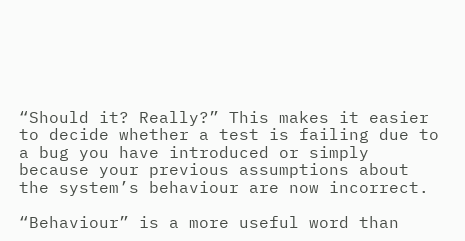“Should it? Really?” This makes it easier to decide whether a test is failing due to a bug you have introduced or simply because your previous assumptions about the system’s behaviour are now incorrect.

“Behaviour” is a more useful word than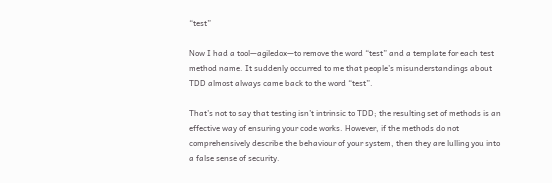“test”

Now I had a tool—agiledox—to remove the word “test” and a template for each test method name. It suddenly occurred to me that people’s misunderstandings about TDD almost always came back to the word “test”.

That’s not to say that testing isn’t intrinsic to TDD; the resulting set of methods is an effective way of ensuring your code works. However, if the methods do not comprehensively describe the behaviour of your system, then they are lulling you into a false sense of security.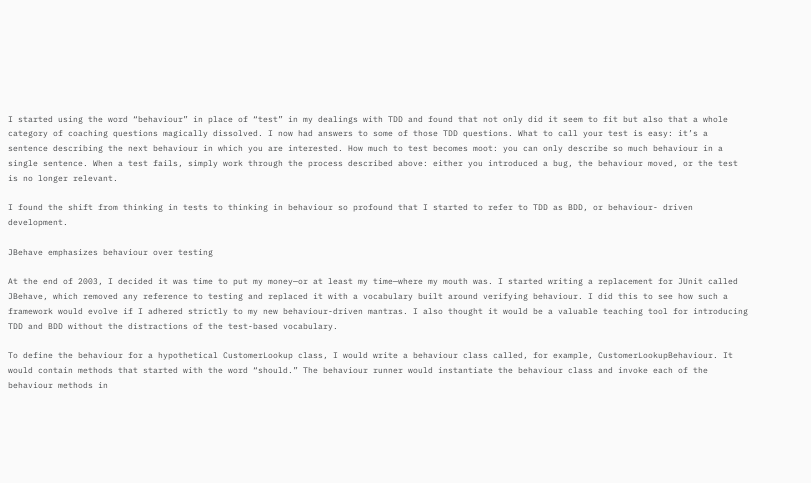I started using the word “behaviour” in place of “test” in my dealings with TDD and found that not only did it seem to fit but also that a whole category of coaching questions magically dissolved. I now had answers to some of those TDD questions. What to call your test is easy: it’s a sentence describing the next behaviour in which you are interested. How much to test becomes moot: you can only describe so much behaviour in a single sentence. When a test fails, simply work through the process described above: either you introduced a bug, the behaviour moved, or the test is no longer relevant.

I found the shift from thinking in tests to thinking in behaviour so profound that I started to refer to TDD as BDD, or behaviour- driven development.

JBehave emphasizes behaviour over testing

At the end of 2003, I decided it was time to put my money—or at least my time—where my mouth was. I started writing a replacement for JUnit called JBehave, which removed any reference to testing and replaced it with a vocabulary built around verifying behaviour. I did this to see how such a framework would evolve if I adhered strictly to my new behaviour-driven mantras. I also thought it would be a valuable teaching tool for introducing TDD and BDD without the distractions of the test-based vocabulary.

To define the behaviour for a hypothetical CustomerLookup class, I would write a behaviour class called, for example, CustomerLookupBehaviour. It would contain methods that started with the word “should.” The behaviour runner would instantiate the behaviour class and invoke each of the behaviour methods in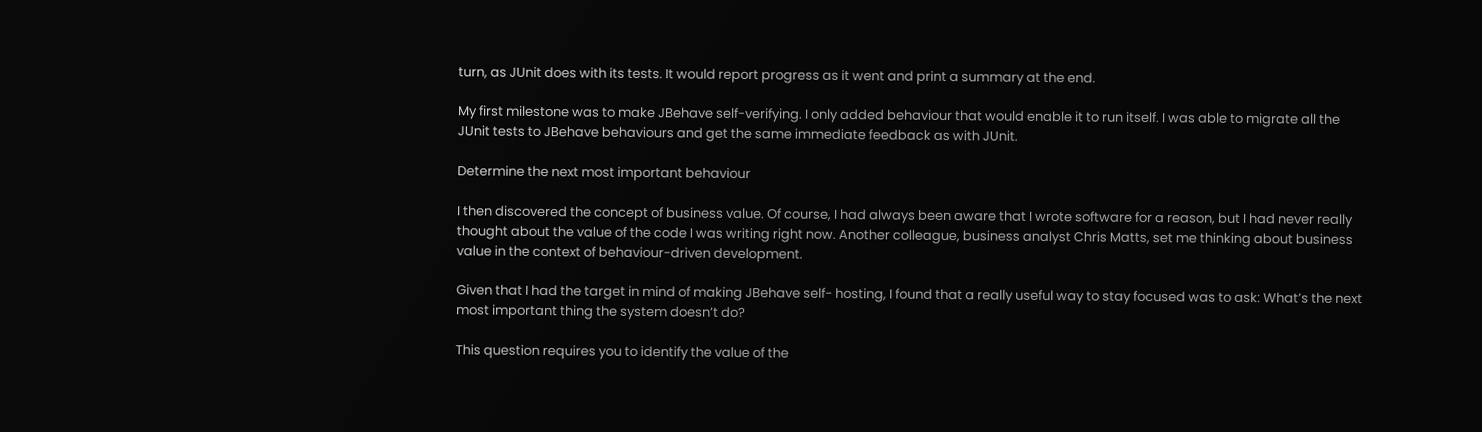turn, as JUnit does with its tests. It would report progress as it went and print a summary at the end.

My first milestone was to make JBehave self-verifying. I only added behaviour that would enable it to run itself. I was able to migrate all the JUnit tests to JBehave behaviours and get the same immediate feedback as with JUnit.

Determine the next most important behaviour

I then discovered the concept of business value. Of course, I had always been aware that I wrote software for a reason, but I had never really thought about the value of the code I was writing right now. Another colleague, business analyst Chris Matts, set me thinking about business value in the context of behaviour-driven development.

Given that I had the target in mind of making JBehave self- hosting, I found that a really useful way to stay focused was to ask: What’s the next most important thing the system doesn’t do?

This question requires you to identify the value of the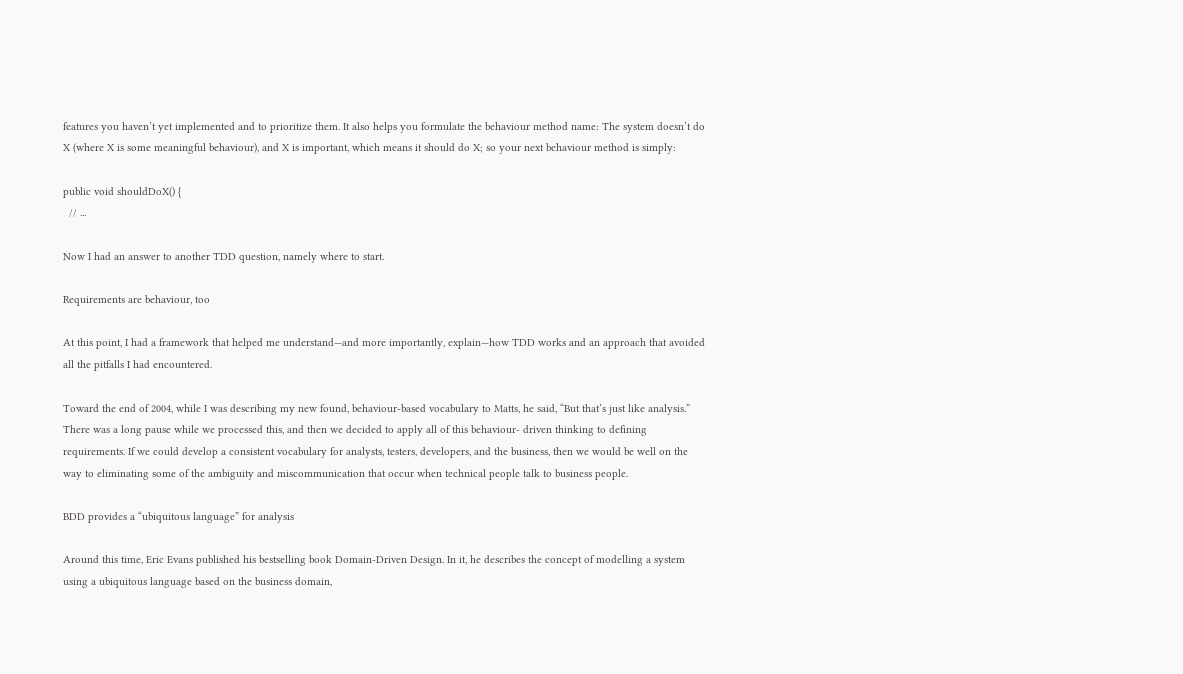features you haven’t yet implemented and to prioritize them. It also helps you formulate the behaviour method name: The system doesn’t do X (where X is some meaningful behaviour), and X is important, which means it should do X; so your next behaviour method is simply:

public void shouldDoX() {
  // ...

Now I had an answer to another TDD question, namely where to start.

Requirements are behaviour, too

At this point, I had a framework that helped me understand—and more importantly, explain—how TDD works and an approach that avoided all the pitfalls I had encountered.

Toward the end of 2004, while I was describing my new found, behaviour-based vocabulary to Matts, he said, “But that’s just like analysis.” There was a long pause while we processed this, and then we decided to apply all of this behaviour- driven thinking to defining requirements. If we could develop a consistent vocabulary for analysts, testers, developers, and the business, then we would be well on the way to eliminating some of the ambiguity and miscommunication that occur when technical people talk to business people.

BDD provides a “ubiquitous language” for analysis

Around this time, Eric Evans published his bestselling book Domain-Driven Design. In it, he describes the concept of modelling a system using a ubiquitous language based on the business domain,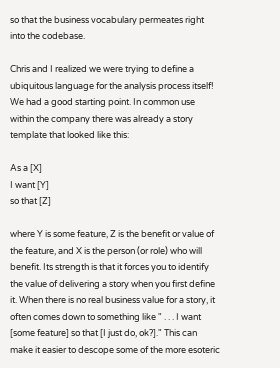so that the business vocabulary permeates right into the codebase.

Chris and I realized we were trying to define a ubiquitous language for the analysis process itself! We had a good starting point. In common use within the company there was already a story template that looked like this:

As a [X]
I want [Y]
so that [Z]

where Y is some feature, Z is the benefit or value of the feature, and X is the person (or role) who will benefit. Its strength is that it forces you to identify the value of delivering a story when you first define it. When there is no real business value for a story, it often comes down to something like " . . . I want [some feature] so that [I just do, ok?]." This can make it easier to descope some of the more esoteric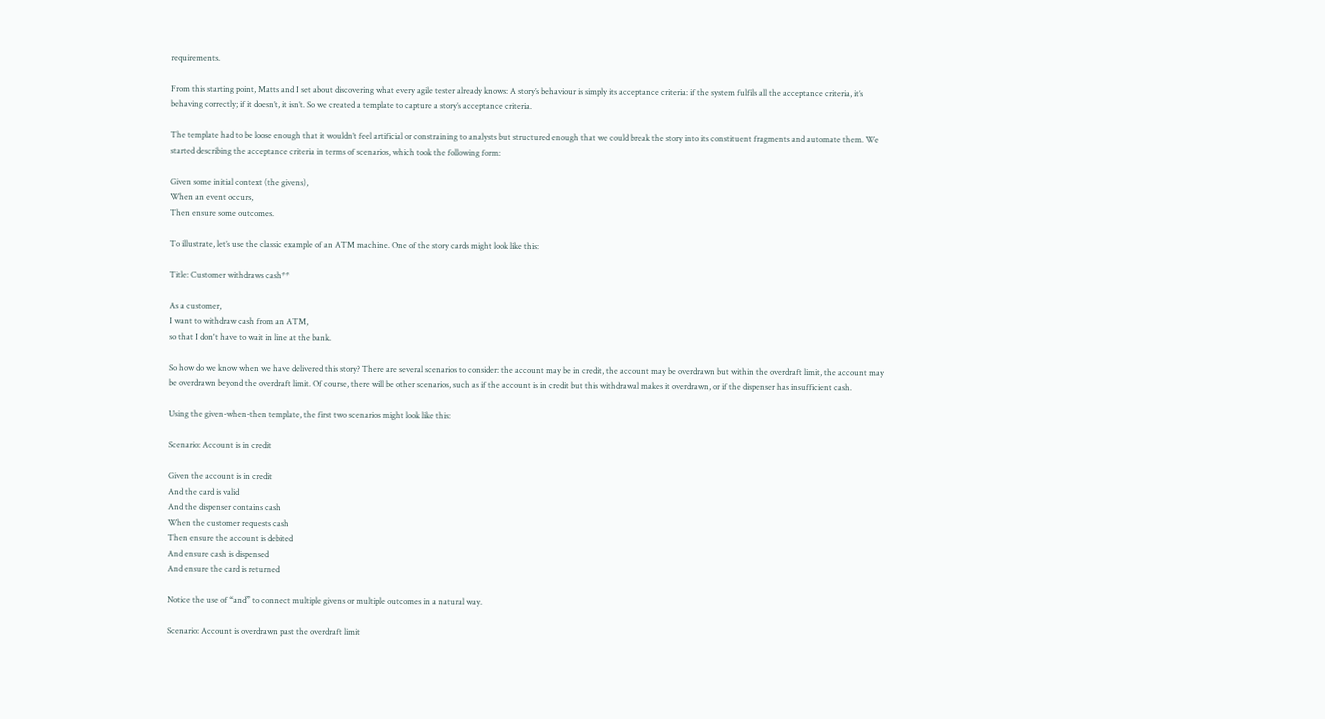requirements.

From this starting point, Matts and I set about discovering what every agile tester already knows: A story’s behaviour is simply its acceptance criteria: if the system fulfils all the acceptance criteria, it’s behaving correctly; if it doesn’t, it isn’t. So we created a template to capture a story’s acceptance criteria.

The template had to be loose enough that it wouldn’t feel artificial or constraining to analysts but structured enough that we could break the story into its constituent fragments and automate them. We started describing the acceptance criteria in terms of scenarios, which took the following form:

Given some initial context (the givens),
When an event occurs,
Then ensure some outcomes.

To illustrate, let’s use the classic example of an ATM machine. One of the story cards might look like this:

Title: Customer withdraws cash**

As a customer,
I want to withdraw cash from an ATM,
so that I don't have to wait in line at the bank.

So how do we know when we have delivered this story? There are several scenarios to consider: the account may be in credit, the account may be overdrawn but within the overdraft limit, the account may be overdrawn beyond the overdraft limit. Of course, there will be other scenarios, such as if the account is in credit but this withdrawal makes it overdrawn, or if the dispenser has insufficient cash.

Using the given-when-then template, the first two scenarios might look like this:

Scenario: Account is in credit

Given the account is in credit
And the card is valid
And the dispenser contains cash
When the customer requests cash
Then ensure the account is debited
And ensure cash is dispensed
And ensure the card is returned

Notice the use of “and” to connect multiple givens or multiple outcomes in a natural way.

Scenario: Account is overdrawn past the overdraft limit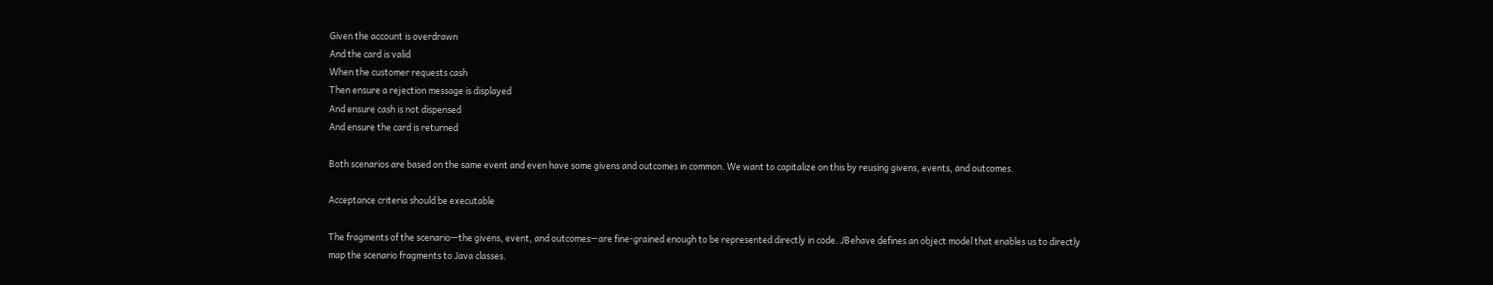Given the account is overdrawn
And the card is valid
When the customer requests cash
Then ensure a rejection message is displayed
And ensure cash is not dispensed
And ensure the card is returned

Both scenarios are based on the same event and even have some givens and outcomes in common. We want to capitalize on this by reusing givens, events, and outcomes.

Acceptance criteria should be executable

The fragments of the scenario—the givens, event, and outcomes—are fine-grained enough to be represented directly in code. JBehave defines an object model that enables us to directly map the scenario fragments to Java classes.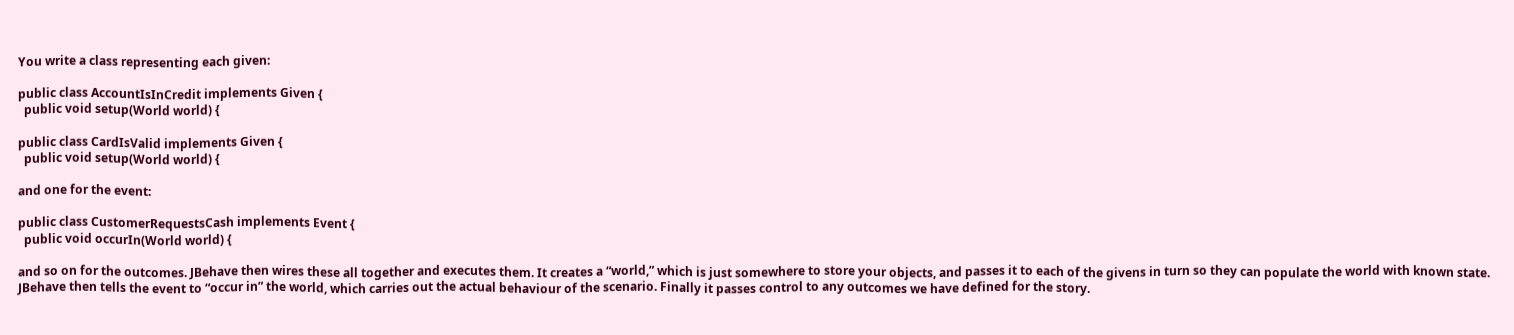You write a class representing each given:

public class AccountIsInCredit implements Given {
  public void setup(World world) {

public class CardIsValid implements Given {
  public void setup(World world) {

and one for the event:

public class CustomerRequestsCash implements Event {
  public void occurIn(World world) {

and so on for the outcomes. JBehave then wires these all together and executes them. It creates a “world,” which is just somewhere to store your objects, and passes it to each of the givens in turn so they can populate the world with known state. JBehave then tells the event to “occur in” the world, which carries out the actual behaviour of the scenario. Finally it passes control to any outcomes we have defined for the story.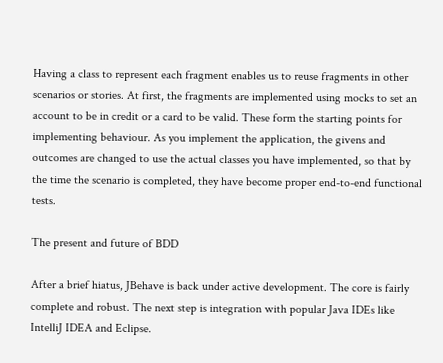Having a class to represent each fragment enables us to reuse fragments in other scenarios or stories. At first, the fragments are implemented using mocks to set an account to be in credit or a card to be valid. These form the starting points for implementing behaviour. As you implement the application, the givens and outcomes are changed to use the actual classes you have implemented, so that by the time the scenario is completed, they have become proper end-to-end functional tests.

The present and future of BDD

After a brief hiatus, JBehave is back under active development. The core is fairly complete and robust. The next step is integration with popular Java IDEs like IntelliJ IDEA and Eclipse.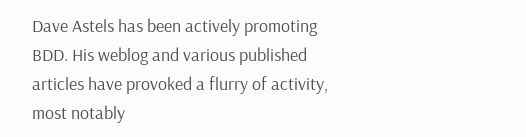Dave Astels has been actively promoting BDD. His weblog and various published articles have provoked a flurry of activity, most notably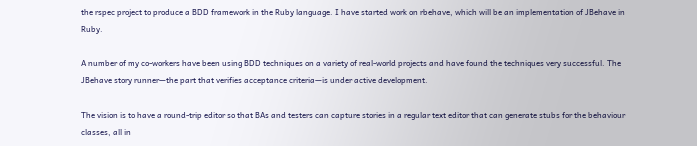the rspec project to produce a BDD framework in the Ruby language. I have started work on rbehave, which will be an implementation of JBehave in Ruby.

A number of my co-workers have been using BDD techniques on a variety of real-world projects and have found the techniques very successful. The JBehave story runner—the part that verifies acceptance criteria—is under active development.

The vision is to have a round-trip editor so that BAs and testers can capture stories in a regular text editor that can generate stubs for the behaviour classes, all in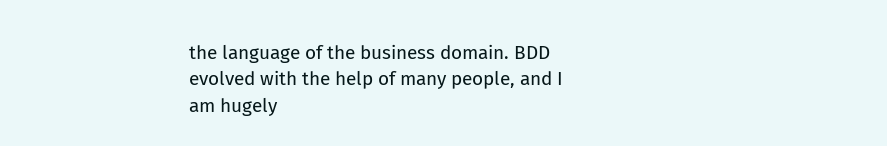the language of the business domain. BDD evolved with the help of many people, and I am hugely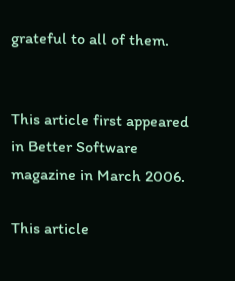grateful to all of them.


This article first appeared in Better Software magazine in March 2006.

This article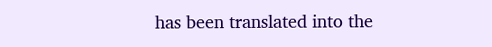has been translated into the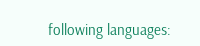following languages: